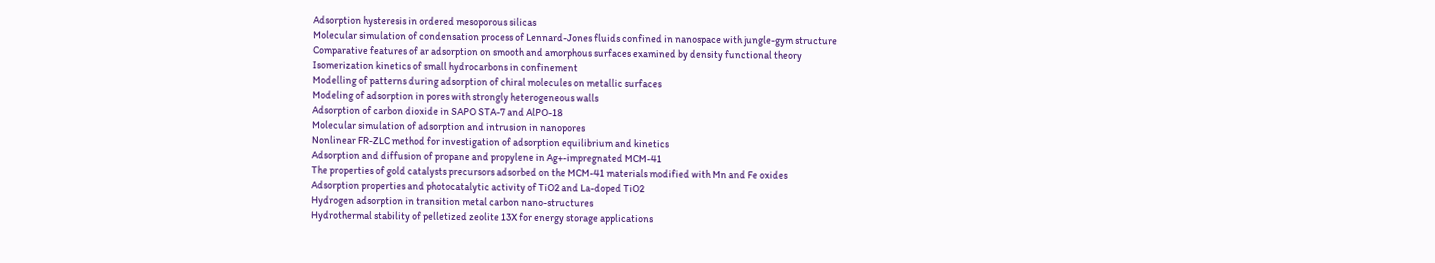Adsorption hysteresis in ordered mesoporous silicas
Molecular simulation of condensation process of Lennard-Jones fluids confined in nanospace with jungle-gym structure
Comparative features of ar adsorption on smooth and amorphous surfaces examined by density functional theory
Isomerization kinetics of small hydrocarbons in confinement
Modelling of patterns during adsorption of chiral molecules on metallic surfaces
Modeling of adsorption in pores with strongly heterogeneous walls
Adsorption of carbon dioxide in SAPO STA-7 and AlPO-18
Molecular simulation of adsorption and intrusion in nanopores
Nonlinear FR-ZLC method for investigation of adsorption equilibrium and kinetics
Adsorption and diffusion of propane and propylene in Ag+-impregnated MCM-41
The properties of gold catalysts precursors adsorbed on the MCM-41 materials modified with Mn and Fe oxides
Adsorption properties and photocatalytic activity of TiO2 and La-doped TiO2
Hydrogen adsorption in transition metal carbon nano-structures
Hydrothermal stability of pelletized zeolite 13X for energy storage applications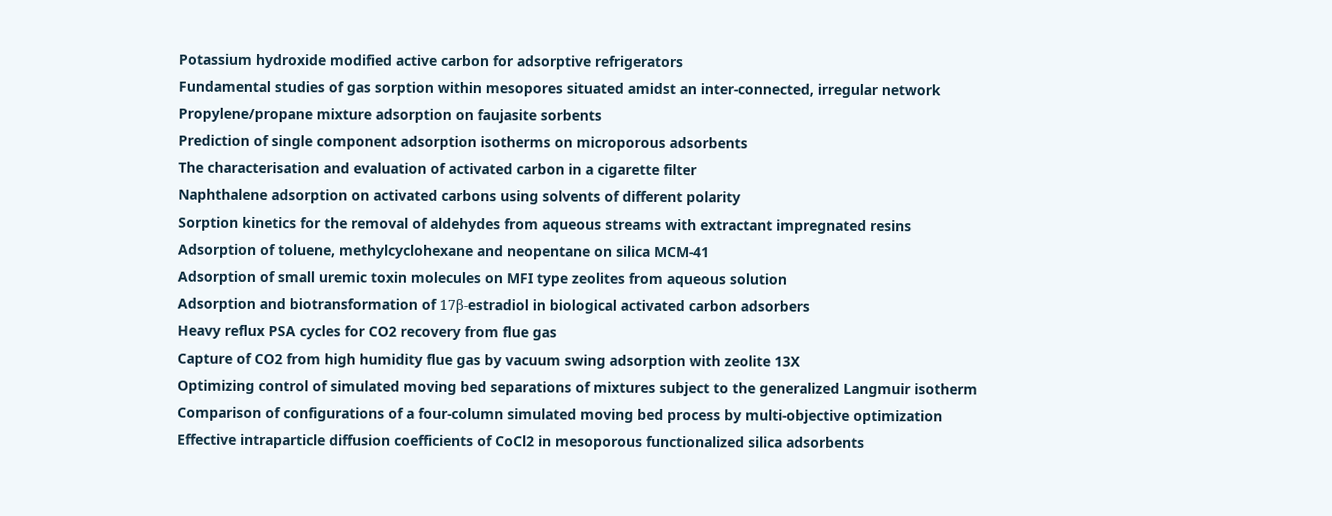Potassium hydroxide modified active carbon for adsorptive refrigerators
Fundamental studies of gas sorption within mesopores situated amidst an inter-connected, irregular network
Propylene/propane mixture adsorption on faujasite sorbents
Prediction of single component adsorption isotherms on microporous adsorbents
The characterisation and evaluation of activated carbon in a cigarette filter
Naphthalene adsorption on activated carbons using solvents of different polarity
Sorption kinetics for the removal of aldehydes from aqueous streams with extractant impregnated resins
Adsorption of toluene, methylcyclohexane and neopentane on silica MCM-41
Adsorption of small uremic toxin molecules on MFI type zeolites from aqueous solution
Adsorption and biotransformation of 17β-estradiol in biological activated carbon adsorbers
Heavy reflux PSA cycles for CO2 recovery from flue gas
Capture of CO2 from high humidity flue gas by vacuum swing adsorption with zeolite 13X
Optimizing control of simulated moving bed separations of mixtures subject to the generalized Langmuir isotherm
Comparison of configurations of a four-column simulated moving bed process by multi-objective optimization
Effective intraparticle diffusion coefficients of CoCl2 in mesoporous functionalized silica adsorbents